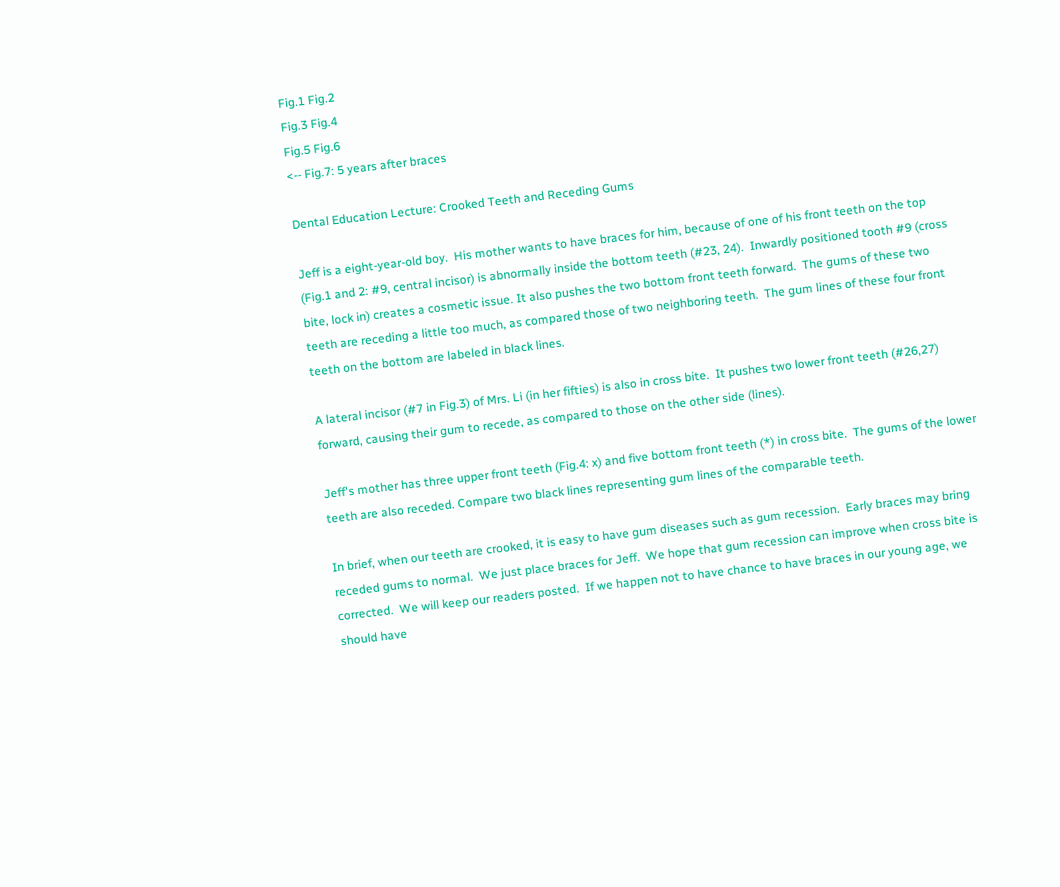Fig.1 Fig.2
Fig.3 Fig.4
Fig.5 Fig.6
<-- Fig.7: 5 years after braces

Dental Education Lecture: Crooked Teeth and Receding Gums

Jeff is a eight-year-old boy.  His mother wants to have braces for him, because of one of his front teeth on the top (Fig.1 and 2: #9, central incisor) is abnormally inside the bottom teeth (#23, 24).  Inwardly positioned tooth #9 (cross bite, lock in) creates a cosmetic issue. It also pushes the two bottom front teeth forward.  The gums of these two teeth are receding a little too much, as compared those of two neighboring teeth.  The gum lines of these four front teeth on the bottom are labeled in black lines.

A lateral incisor (#7 in Fig.3) of Mrs. Li (in her fifties) is also in cross bite.  It pushes two lower front teeth (#26,27) forward, causing their gum to recede, as compared to those on the other side (lines).

Jeff's mother has three upper front teeth (Fig.4: x) and five bottom front teeth (*) in cross bite.  The gums of the lower teeth are also receded. Compare two black lines representing gum lines of the comparable teeth.

In brief, when our teeth are crooked, it is easy to have gum diseases such as gum recession.  Early braces may bring receded gums to normal.  We just place braces for Jeff.  We hope that gum recession can improve when cross bite is corrected.  We will keep our readers posted.  If we happen not to have chance to have braces in our young age, we should have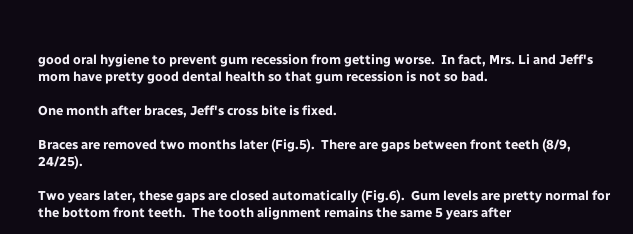good oral hygiene to prevent gum recession from getting worse.  In fact, Mrs. Li and Jeff's mom have pretty good dental health so that gum recession is not so bad.

One month after braces, Jeff's cross bite is fixed.

Braces are removed two months later (Fig.5).  There are gaps between front teeth (8/9, 24/25).

Two years later, these gaps are closed automatically (Fig.6).  Gum levels are pretty normal for the bottom front teeth.  The tooth alignment remains the same 5 years after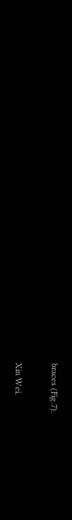braces (Fig.7).

Xin Wei,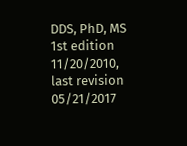DDS, PhD, MS 1st edition 11/20/2010, last revision 05/21/2017